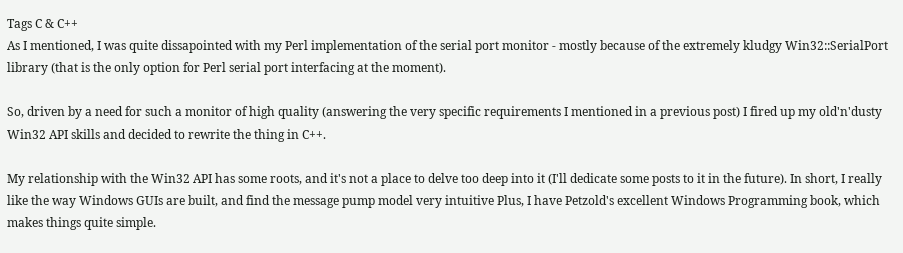Tags C & C++
As I mentioned, I was quite dissapointed with my Perl implementation of the serial port monitor - mostly because of the extremely kludgy Win32::SerialPort library (that is the only option for Perl serial port interfacing at the moment).

So, driven by a need for such a monitor of high quality (answering the very specific requirements I mentioned in a previous post) I fired up my old'n'dusty Win32 API skills and decided to rewrite the thing in C++.

My relationship with the Win32 API has some roots, and it's not a place to delve too deep into it (I'll dedicate some posts to it in the future). In short, I really like the way Windows GUIs are built, and find the message pump model very intuitive Plus, I have Petzold's excellent Windows Programming book, which makes things quite simple.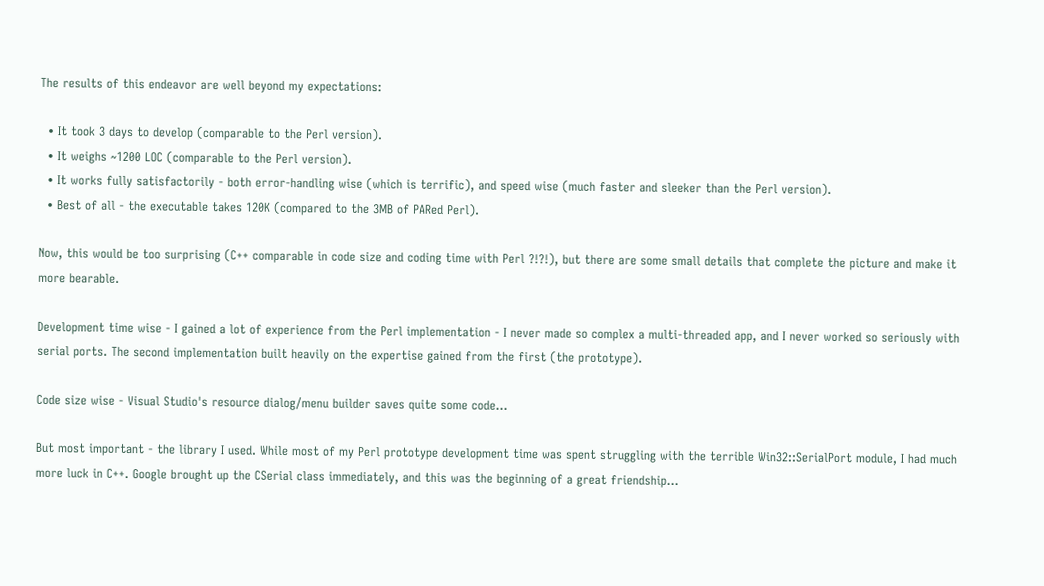The results of this endeavor are well beyond my expectations:

  • It took 3 days to develop (comparable to the Perl version).
  • It weighs ~1200 LOC (comparable to the Perl version).
  • It works fully satisfactorily - both error-handling wise (which is terrific), and speed wise (much faster and sleeker than the Perl version).
  • Best of all - the executable takes 120K (compared to the 3MB of PARed Perl).

Now, this would be too surprising (C++ comparable in code size and coding time with Perl ?!?!), but there are some small details that complete the picture and make it more bearable.

Development time wise - I gained a lot of experience from the Perl implementation - I never made so complex a multi-threaded app, and I never worked so seriously with serial ports. The second implementation built heavily on the expertise gained from the first (the prototype).

Code size wise - Visual Studio's resource dialog/menu builder saves quite some code...

But most important - the library I used. While most of my Perl prototype development time was spent struggling with the terrible Win32::SerialPort module, I had much more luck in C++. Google brought up the CSerial class immediately, and this was the beginning of a great friendship...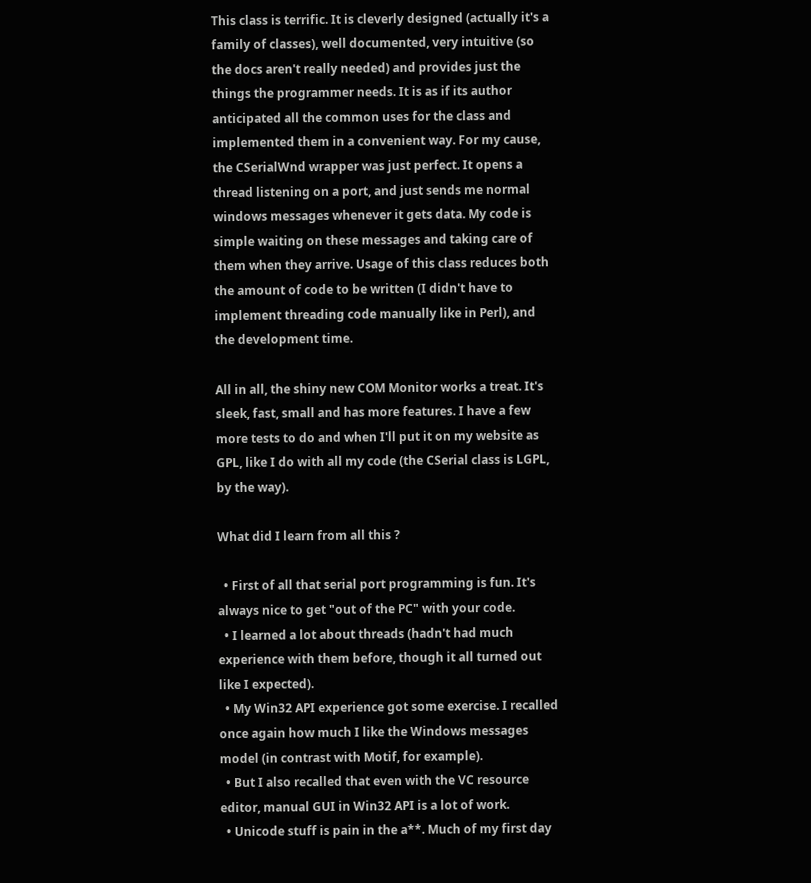This class is terrific. It is cleverly designed (actually it's a family of classes), well documented, very intuitive (so the docs aren't really needed) and provides just the things the programmer needs. It is as if its author anticipated all the common uses for the class and implemented them in a convenient way. For my cause, the CSerialWnd wrapper was just perfect. It opens a thread listening on a port, and just sends me normal windows messages whenever it gets data. My code is simple waiting on these messages and taking care of them when they arrive. Usage of this class reduces both the amount of code to be written (I didn't have to implement threading code manually like in Perl), and the development time.

All in all, the shiny new COM Monitor works a treat. It's sleek, fast, small and has more features. I have a few more tests to do and when I'll put it on my website as GPL, like I do with all my code (the CSerial class is LGPL, by the way).

What did I learn from all this ?

  • First of all that serial port programming is fun. It's always nice to get "out of the PC" with your code.
  • I learned a lot about threads (hadn't had much experience with them before, though it all turned out like I expected).
  • My Win32 API experience got some exercise. I recalled once again how much I like the Windows messages model (in contrast with Motif, for example).
  • But I also recalled that even with the VC resource editor, manual GUI in Win32 API is a lot of work.
  • Unicode stuff is pain in the a**. Much of my first day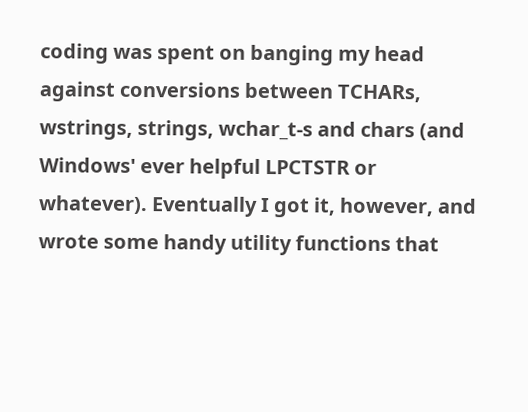coding was spent on banging my head against conversions between TCHARs, wstrings, strings, wchar_t-s and chars (and Windows' ever helpful LPCTSTR or whatever). Eventually I got it, however, and wrote some handy utility functions that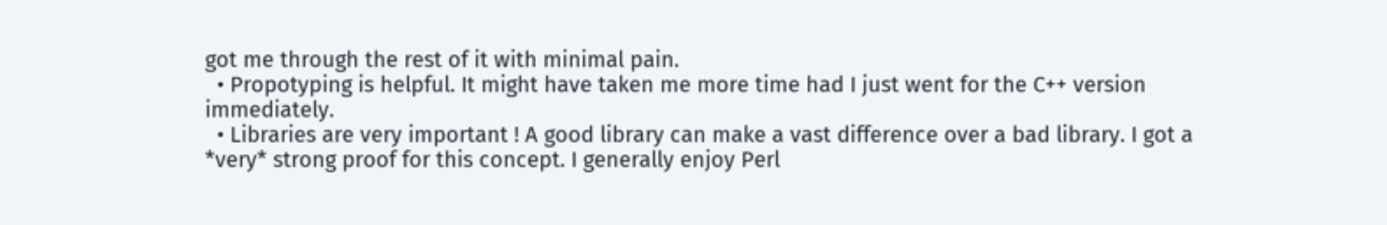got me through the rest of it with minimal pain.
  • Propotyping is helpful. It might have taken me more time had I just went for the C++ version immediately.
  • Libraries are very important ! A good library can make a vast difference over a bad library. I got a *very* strong proof for this concept. I generally enjoy Perl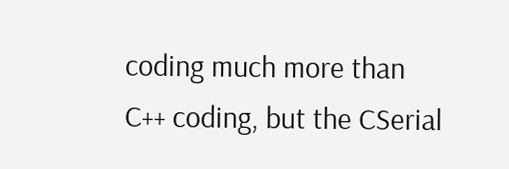coding much more than C++ coding, but the CSerial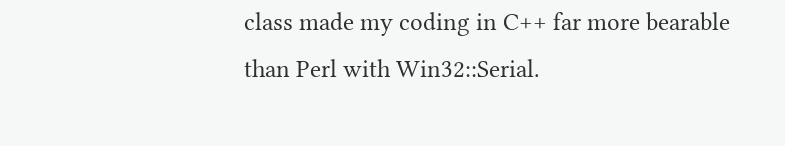class made my coding in C++ far more bearable than Perl with Win32::Serial.